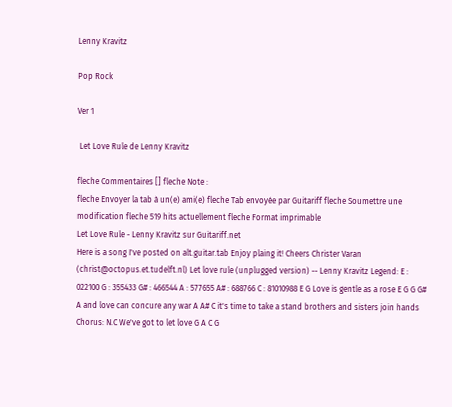Lenny Kravitz

Pop Rock

Ver 1

 Let Love Rule de Lenny Kravitz

fleche Commentaires [] fleche Note :
fleche Envoyer la tab à un(e) ami(e) fleche Tab envoyée par Guitariff fleche Soumettre une modification fleche 519 hits actuellement fleche Format imprimable
Let Love Rule - Lenny Kravitz sur Guitariff.net
Here is a song I've posted on alt.guitar.tab Enjoy plaing it! Cheers Christer Varan (christ@octopus.et.tudelft.nl) Let love rule (unplugged version) -- Lenny Kravitz Legend: E : 022100 G : 355433 G# : 466544 A : 577655 A# : 688766 C : 81010988 E G Love is gentle as a rose E G G G# A and love can concure any war A A# C it's time to take a stand brothers and sisters join hands Chorus: N.C We've got to let love G A C G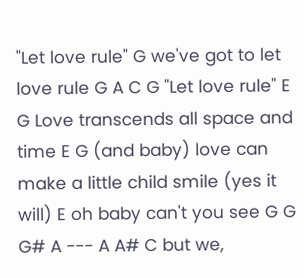"Let love rule" G we've got to let love rule G A C G "Let love rule" E G Love transcends all space and time E G (and baby) love can make a little child smile (yes it will) E oh baby can't you see G G G# A --- A A# C but we,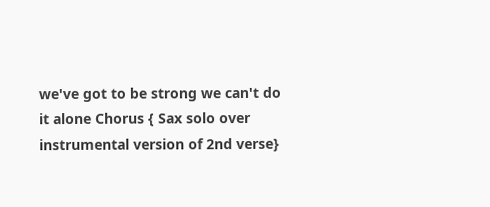we've got to be strong we can't do it alone Chorus { Sax solo over instrumental version of 2nd verse}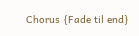Chorus {Fade til end}